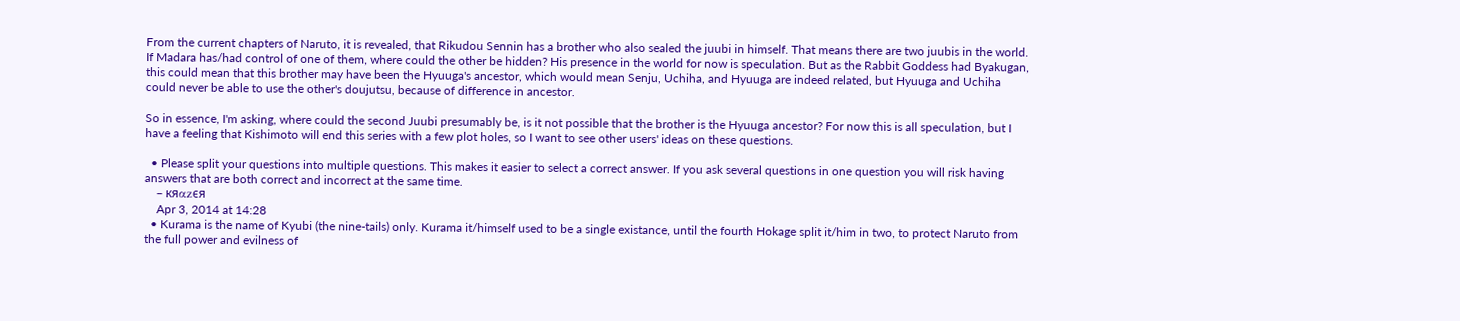From the current chapters of Naruto, it is revealed, that Rikudou Sennin has a brother who also sealed the juubi in himself. That means there are two juubis in the world. If Madara has/had control of one of them, where could the other be hidden? His presence in the world for now is speculation. But as the Rabbit Goddess had Byakugan, this could mean that this brother may have been the Hyuuga's ancestor, which would mean Senju, Uchiha, and Hyuuga are indeed related, but Hyuuga and Uchiha could never be able to use the other's doujutsu, because of difference in ancestor.

So in essence, I'm asking, where could the second Juubi presumably be, is it not possible that the brother is the Hyuuga ancestor? For now this is all speculation, but I have a feeling that Kishimoto will end this series with a few plot holes, so I want to see other users' ideas on these questions.

  • Please split your questions into multiple questions. This makes it easier to select a correct answer. If you ask several questions in one question you will risk having answers that are both correct and incorrect at the same time.
    – кяαzєя
    Apr 3, 2014 at 14:28
  • Kurama is the name of Kyubi (the nine-tails) only. Kurama it/himself used to be a single existance, until the fourth Hokage split it/him in two, to protect Naruto from the full power and evilness of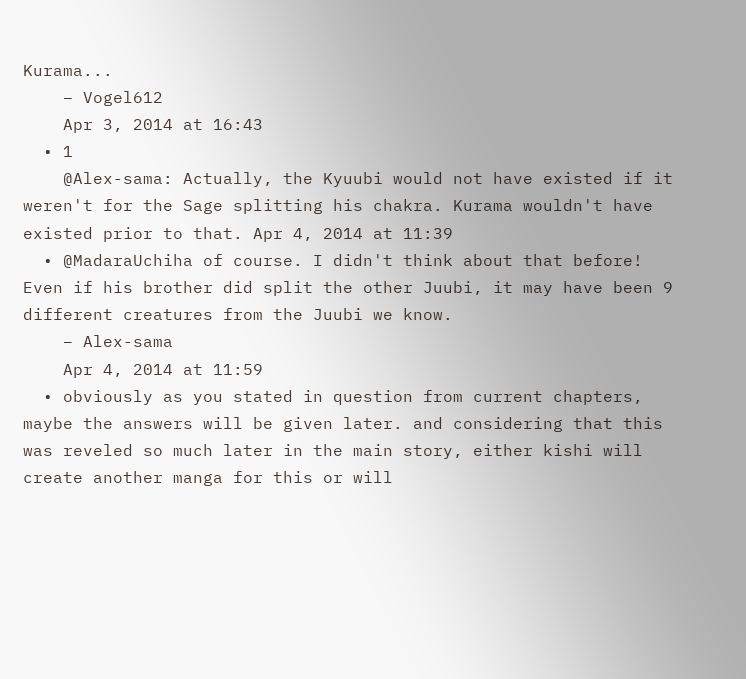Kurama...
    – Vogel612
    Apr 3, 2014 at 16:43
  • 1
    @Alex-sama: Actually, the Kyuubi would not have existed if it weren't for the Sage splitting his chakra. Kurama wouldn't have existed prior to that. Apr 4, 2014 at 11:39
  • @MadaraUchiha of course. I didn't think about that before! Even if his brother did split the other Juubi, it may have been 9 different creatures from the Juubi we know.
    – Alex-sama
    Apr 4, 2014 at 11:59
  • obviously as you stated in question from current chapters, maybe the answers will be given later. and considering that this was reveled so much later in the main story, either kishi will create another manga for this or will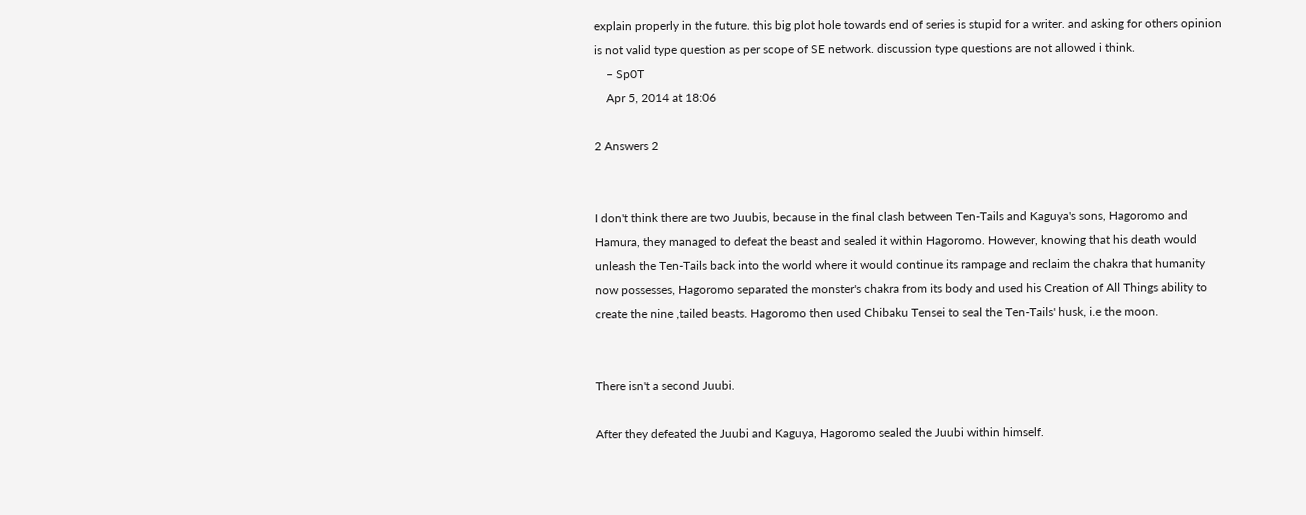explain properly in the future. this big plot hole towards end of series is stupid for a writer. and asking for others opinion is not valid type question as per scope of SE network. discussion type questions are not allowed i think.
    – Sp0T
    Apr 5, 2014 at 18:06

2 Answers 2


I don't think there are two Juubis, because in the final clash between Ten-Tails and Kaguya's sons, Hagoromo and Hamura, they managed to defeat the beast and sealed it within Hagoromo. However, knowing that his death would unleash the Ten-Tails back into the world where it would continue its rampage and reclaim the chakra that humanity now possesses, Hagoromo separated the monster's chakra from its body and used his Creation of All Things ability to create the nine ,tailed beasts. Hagoromo then used Chibaku Tensei to seal the Ten-Tails' husk, i.e the moon.


There isn't a second Juubi.

After they defeated the Juubi and Kaguya, Hagoromo sealed the Juubi within himself.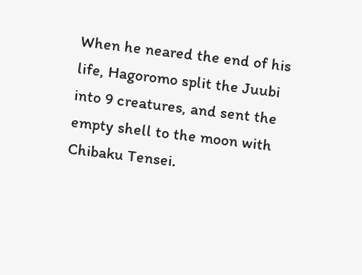When he neared the end of his life, Hagoromo split the Juubi into 9 creatures, and sent the empty shell to the moon with Chibaku Tensei.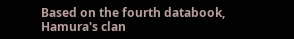Based on the fourth databook, Hamura's clan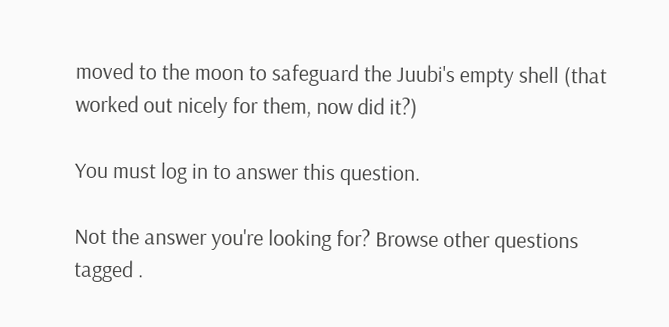moved to the moon to safeguard the Juubi's empty shell (that worked out nicely for them, now did it?)

You must log in to answer this question.

Not the answer you're looking for? Browse other questions tagged .